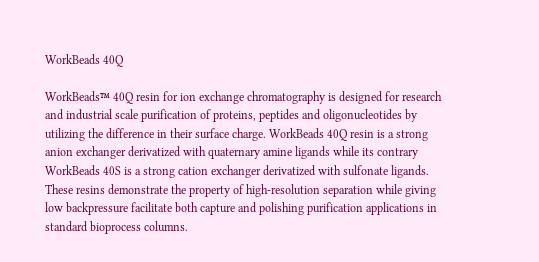WorkBeads 40Q

WorkBeads™ 40Q resin for ion exchange chromatography is designed for research and industrial scale purification of proteins, peptides and oligonucleotides by utilizing the difference in their surface charge. WorkBeads 40Q resin is a strong anion exchanger derivatized with quaternary amine ligands while its contrary WorkBeads 40S is a strong cation exchanger derivatized with sulfonate ligands. These resins demonstrate the property of high-resolution separation while giving low backpressure facilitate both capture and polishing purification applications in standard bioprocess columns.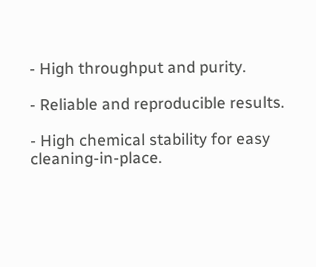- High throughput and purity.

- Reliable and reproducible results.

- High chemical stability for easy cleaning-in-place.